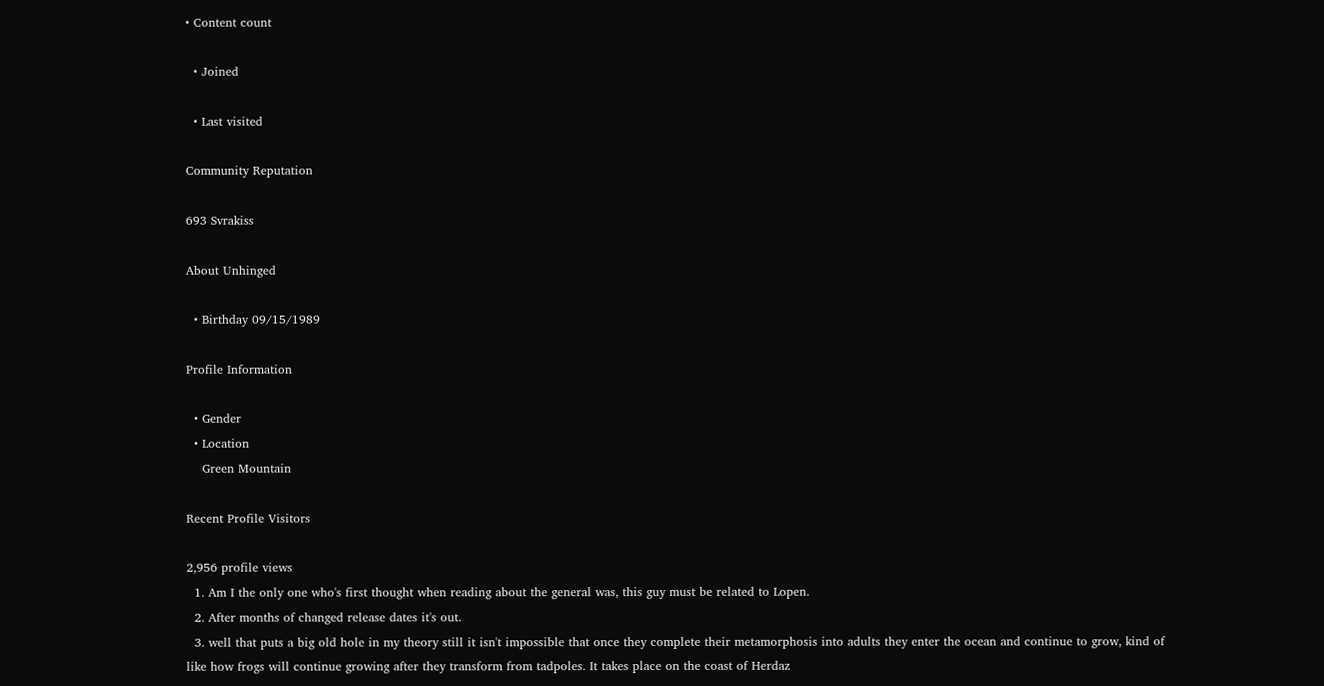• Content count

  • Joined

  • Last visited

Community Reputation

693 Svrakiss

About Unhinged

  • Birthday 09/15/1989

Profile Information

  • Gender
  • Location
    Green Mountain

Recent Profile Visitors

2,956 profile views
  1. Am I the only one who's first thought when reading about the general was, this guy must be related to Lopen.
  2. After months of changed release dates it's out.
  3. well that puts a big old hole in my theory still it isn't impossible that once they complete their metamorphosis into adults they enter the ocean and continue to grow, kind of like how frogs will continue growing after they transform from tadpoles. It takes place on the coast of Herdaz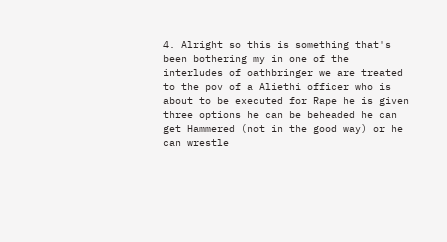4. Alright so this is something that's been bothering my in one of the interludes of oathbringer we are treated to the pov of a Aliethi officer who is about to be executed for Rape he is given three options he can be beheaded he can get Hammered (not in the good way) or he can wrestle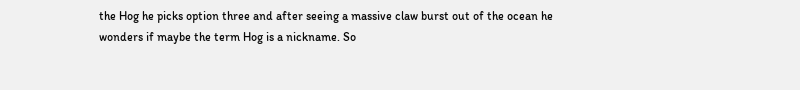the Hog he picks option three and after seeing a massive claw burst out of the ocean he wonders if maybe the term Hog is a nickname. So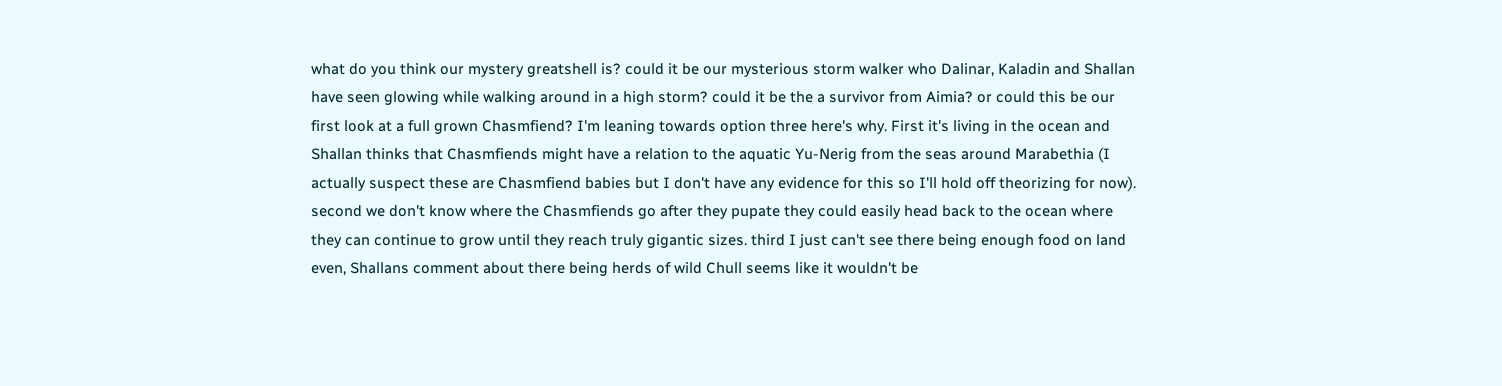what do you think our mystery greatshell is? could it be our mysterious storm walker who Dalinar, Kaladin and Shallan have seen glowing while walking around in a high storm? could it be the a survivor from Aimia? or could this be our first look at a full grown Chasmfiend? I'm leaning towards option three here's why. First it's living in the ocean and Shallan thinks that Chasmfiends might have a relation to the aquatic Yu-Nerig from the seas around Marabethia (I actually suspect these are Chasmfiend babies but I don't have any evidence for this so I'll hold off theorizing for now). second we don't know where the Chasmfiends go after they pupate they could easily head back to the ocean where they can continue to grow until they reach truly gigantic sizes. third I just can't see there being enough food on land even, Shallans comment about there being herds of wild Chull seems like it wouldn't be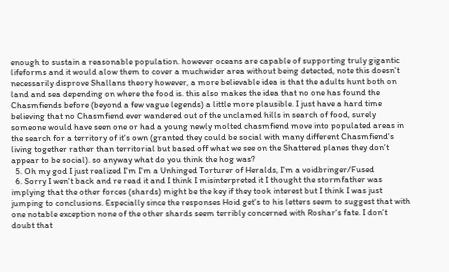enough to sustain a reasonable population. however oceans are capable of supporting truly gigantic lifeforms and it would alow them to cover a muchwider area without being detected, note this doesn't necessarily disprove Shallans theory however, a more believable idea is that the adults hunt both on land and sea depending on where the food is. this also makes the idea that no one has found the Chasmfiends before (beyond a few vague legends) a little more plausible. I just have a hard time believing that no Chasmfiend ever wandered out of the unclamed hills in search of food, surely someone would have seen one or had a young newly molted chasmfiend move into populated areas in the search for a territory of it's own (granted they could be social with many different Chasmfiend's living together rather than territorial but based off what we see on the Shattered planes they don't appear to be social). so anyway what do you think the hog was?
  5. Oh my god I just realized I'm I'm a Unhinged Torturer of Heralds, I'm a voidbringer/Fused
  6. Sorry I wen't back and re read it and I think I misinterpreted it I thought the stormfather was implying that the other forces (shards) might be the key if they took interest but I think I was just jumping to conclusions. Especially since the responses Hoid get's to his letters seem to suggest that with one notable exception none of the other shards seem terribly concerned with Roshar's fate. I don't doubt that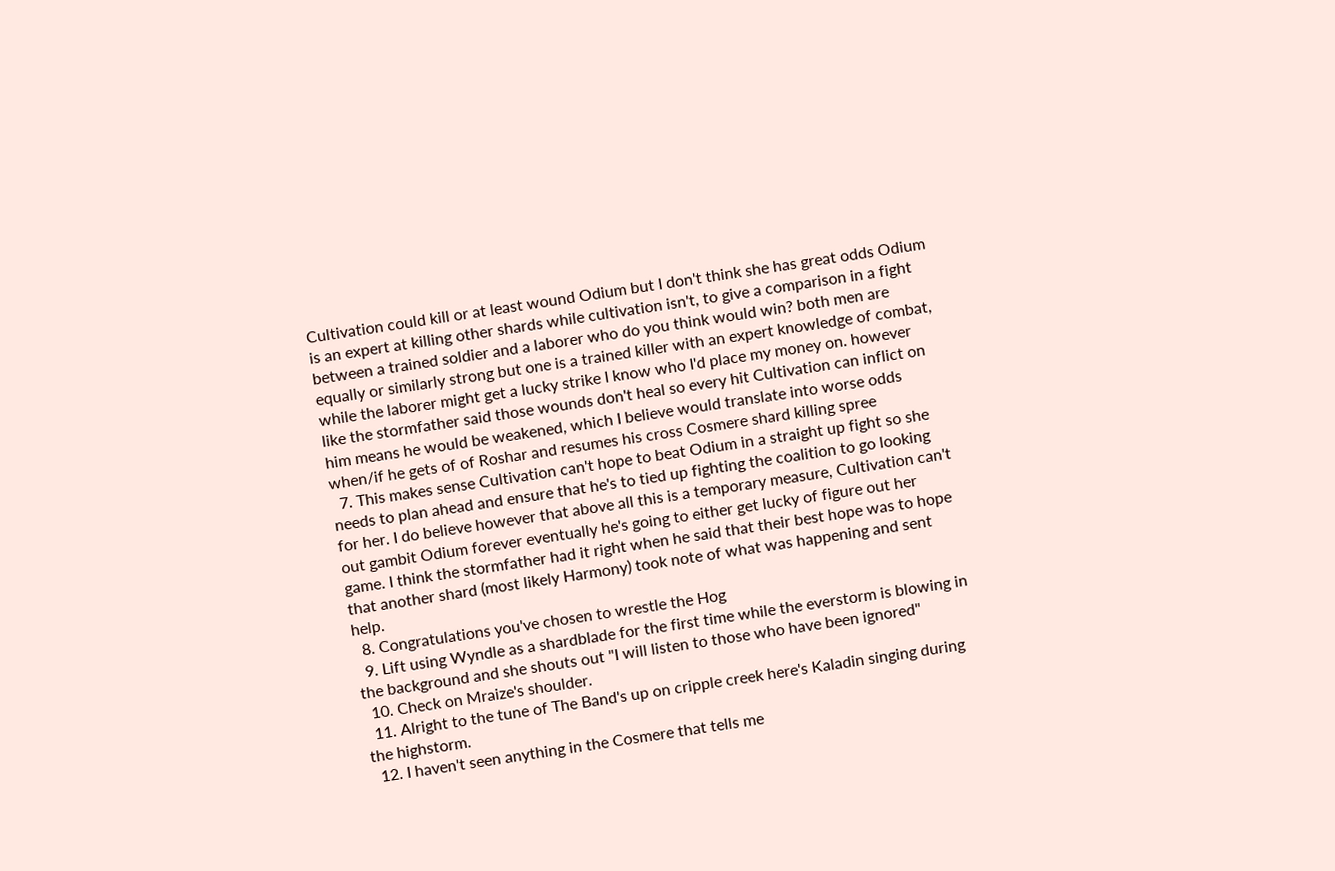Cultivation could kill or at least wound Odium but I don't think she has great odds Odium is an expert at killing other shards while cultivation isn't, to give a comparison in a fight between a trained soldier and a laborer who do you think would win? both men are equally or similarly strong but one is a trained killer with an expert knowledge of combat, while the laborer might get a lucky strike I know who I'd place my money on. however like the stormfather said those wounds don't heal so every hit Cultivation can inflict on him means he would be weakened, which I believe would translate into worse odds when/if he gets of of Roshar and resumes his cross Cosmere shard killing spree
  7. This makes sense Cultivation can't hope to beat Odium in a straight up fight so she needs to plan ahead and ensure that he's to tied up fighting the coalition to go looking for her. I do believe however that above all this is a temporary measure, Cultivation can't out gambit Odium forever eventually he's going to either get lucky of figure out her game. I think the stormfather had it right when he said that their best hope was to hope that another shard (most likely Harmony) took note of what was happening and sent help.
  8. Congratulations you've chosen to wrestle the Hog
  9. Lift using Wyndle as a shardblade for the first time while the everstorm is blowing in the background and she shouts out "I will listen to those who have been ignored"
  10. Check on Mraize's shoulder.
  11. Alright to the tune of The Band's up on cripple creek here's Kaladin singing during the highstorm.
  12. I haven't seen anything in the Cosmere that tells me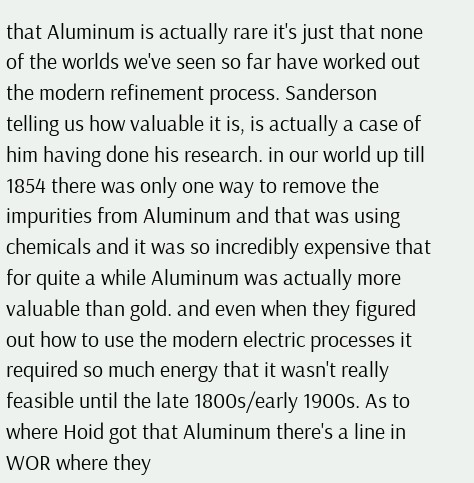that Aluminum is actually rare it's just that none of the worlds we've seen so far have worked out the modern refinement process. Sanderson telling us how valuable it is, is actually a case of him having done his research. in our world up till 1854 there was only one way to remove the impurities from Aluminum and that was using chemicals and it was so incredibly expensive that for quite a while Aluminum was actually more valuable than gold. and even when they figured out how to use the modern electric processes it required so much energy that it wasn't really feasible until the late 1800s/early 1900s. As to where Hoid got that Aluminum there's a line in WOR where they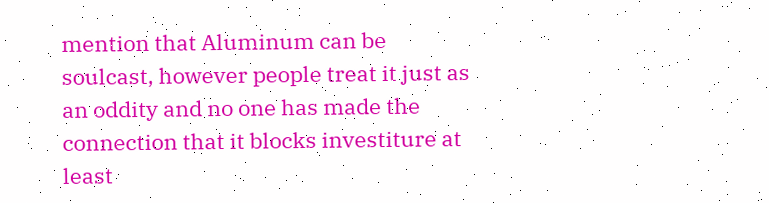mention that Aluminum can be soulcast, however people treat it just as an oddity and no one has made the connection that it blocks investiture at least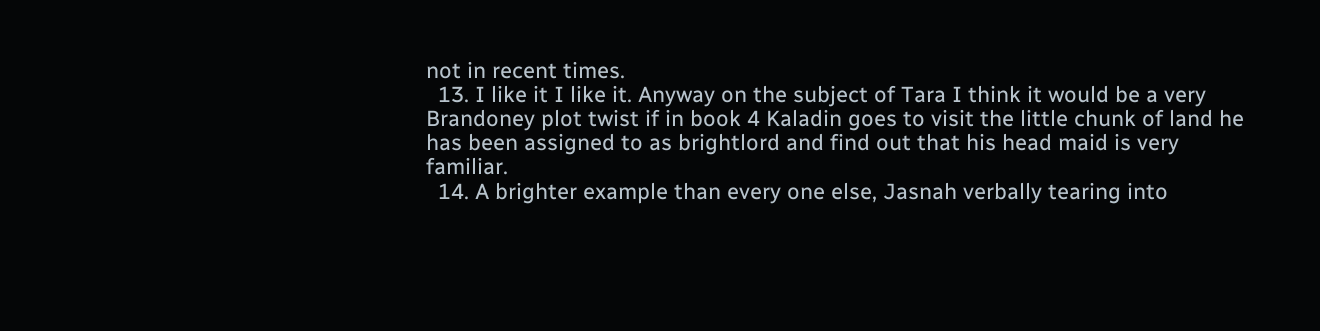not in recent times.
  13. I like it I like it. Anyway on the subject of Tara I think it would be a very Brandoney plot twist if in book 4 Kaladin goes to visit the little chunk of land he has been assigned to as brightlord and find out that his head maid is very familiar.
  14. A brighter example than every one else, Jasnah verbally tearing into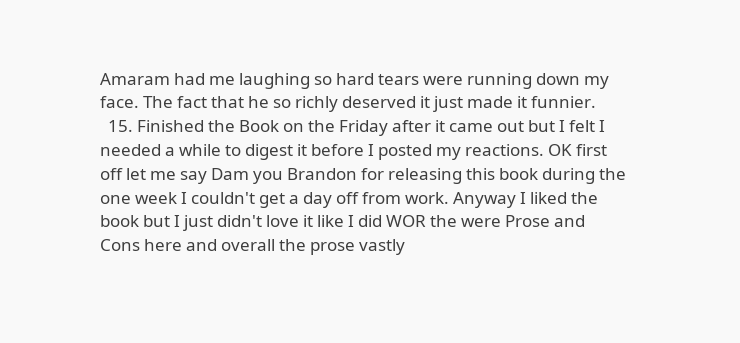Amaram had me laughing so hard tears were running down my face. The fact that he so richly deserved it just made it funnier.
  15. Finished the Book on the Friday after it came out but I felt I needed a while to digest it before I posted my reactions. OK first off let me say Dam you Brandon for releasing this book during the one week I couldn't get a day off from work. Anyway I liked the book but I just didn't love it like I did WOR the were Prose and Cons here and overall the prose vastly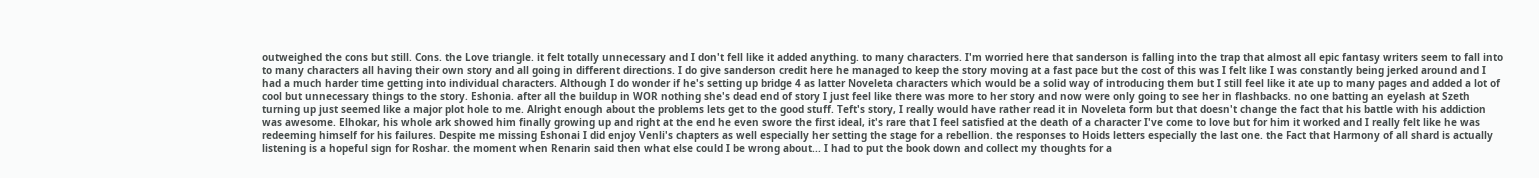outweighed the cons but still. Cons. the Love triangle. it felt totally unnecessary and I don't fell like it added anything. to many characters. I'm worried here that sanderson is falling into the trap that almost all epic fantasy writers seem to fall into to many characters all having their own story and all going in different directions. I do give sanderson credit here he managed to keep the story moving at a fast pace but the cost of this was I felt like I was constantly being jerked around and I had a much harder time getting into individual characters. Although I do wonder if he's setting up bridge 4 as latter Noveleta characters which would be a solid way of introducing them but I still feel like it ate up to many pages and added a lot of cool but unnecessary things to the story. Eshonia. after all the buildup in WOR nothing she's dead end of story I just feel like there was more to her story and now were only going to see her in flashbacks. no one batting an eyelash at Szeth turning up just seemed like a major plot hole to me. Alright enough about the problems lets get to the good stuff. Teft's story, I really would have rather read it in Noveleta form but that doesn't change the fact that his battle with his addiction was awesome. Elhokar, his whole ark showed him finally growing up and right at the end he even swore the first ideal, it's rare that I feel satisfied at the death of a character I've come to love but for him it worked and I really felt like he was redeeming himself for his failures. Despite me missing Eshonai I did enjoy Venli's chapters as well especially her setting the stage for a rebellion. the responses to Hoids letters especially the last one. the Fact that Harmony of all shard is actually listening is a hopeful sign for Roshar. the moment when Renarin said then what else could I be wrong about... I had to put the book down and collect my thoughts for a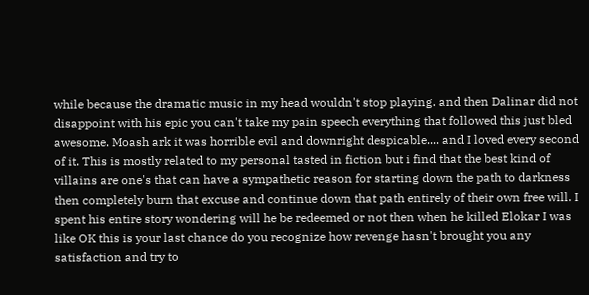while because the dramatic music in my head wouldn't stop playing. and then Dalinar did not disappoint with his epic you can't take my pain speech everything that followed this just bled awesome. Moash ark it was horrible evil and downright despicable.... and I loved every second of it. This is mostly related to my personal tasted in fiction but i find that the best kind of villains are one's that can have a sympathetic reason for starting down the path to darkness then completely burn that excuse and continue down that path entirely of their own free will. I spent his entire story wondering will he be redeemed or not then when he killed Elokar I was like OK this is your last chance do you recognize how revenge hasn't brought you any satisfaction and try to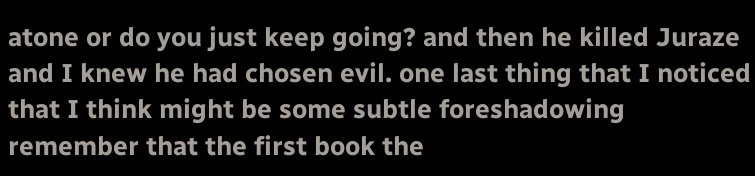atone or do you just keep going? and then he killed Juraze and I knew he had chosen evil. one last thing that I noticed that I think might be some subtle foreshadowing remember that the first book the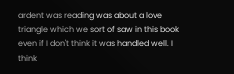ardent was reading was about a love triangle which we sort of saw in this book even if I don't think it was handled well. I think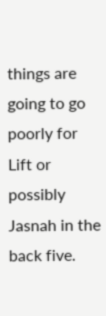things are going to go poorly for Lift or possibly Jasnah in the back five.